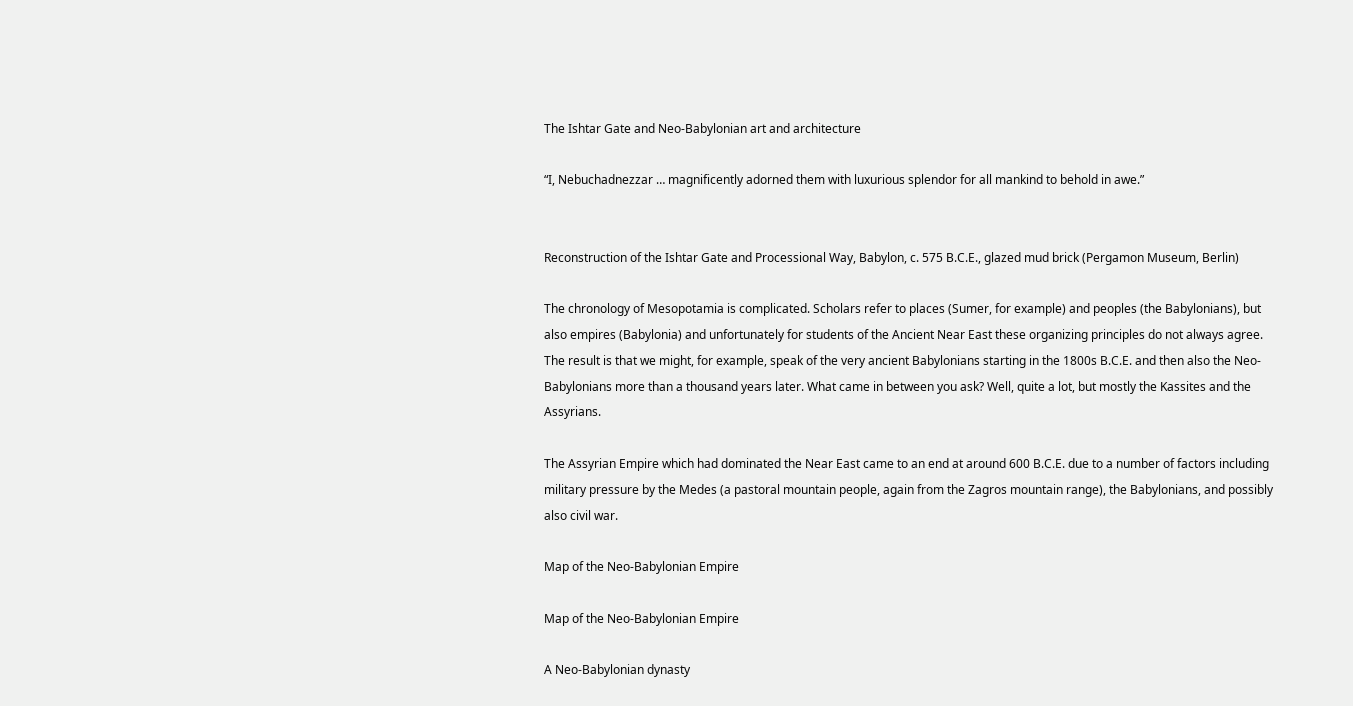The Ishtar Gate and Neo-Babylonian art and architecture

“I, Nebuchadnezzar … magnificently adorned them with luxurious splendor for all mankind to behold in awe.”


Reconstruction of the Ishtar Gate and Processional Way, Babylon, c. 575 B.C.E., glazed mud brick (Pergamon Museum, Berlin)

The chronology of Mesopotamia is complicated. Scholars refer to places (Sumer, for example) and peoples (the Babylonians), but also empires (Babylonia) and unfortunately for students of the Ancient Near East these organizing principles do not always agree. The result is that we might, for example, speak of the very ancient Babylonians starting in the 1800s B.C.E. and then also the Neo-Babylonians more than a thousand years later. What came in between you ask? Well, quite a lot, but mostly the Kassites and the Assyrians.

The Assyrian Empire which had dominated the Near East came to an end at around 600 B.C.E. due to a number of factors including military pressure by the Medes (a pastoral mountain people, again from the Zagros mountain range), the Babylonians, and possibly also civil war.

Map of the Neo-Babylonian Empire

Map of the Neo-Babylonian Empire

A Neo-Babylonian dynasty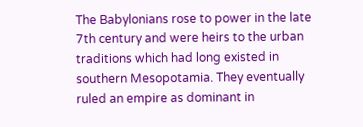The Babylonians rose to power in the late 7th century and were heirs to the urban traditions which had long existed in southern Mesopotamia. They eventually ruled an empire as dominant in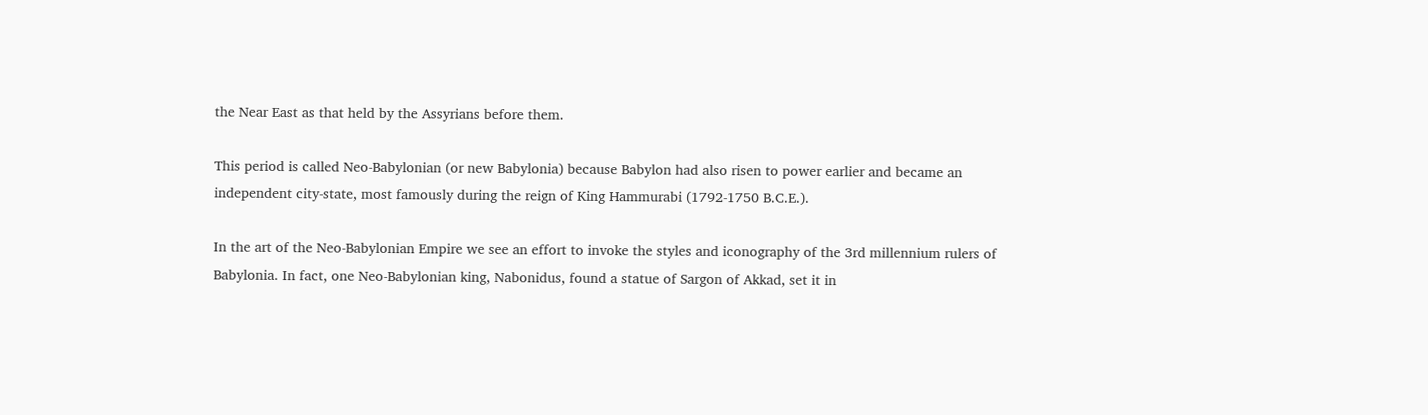the Near East as that held by the Assyrians before them.

This period is called Neo-Babylonian (or new Babylonia) because Babylon had also risen to power earlier and became an independent city-state, most famously during the reign of King Hammurabi (1792-1750 B.C.E.).

In the art of the Neo-Babylonian Empire we see an effort to invoke the styles and iconography of the 3rd millennium rulers of Babylonia. In fact, one Neo-Babylonian king, Nabonidus, found a statue of Sargon of Akkad, set it in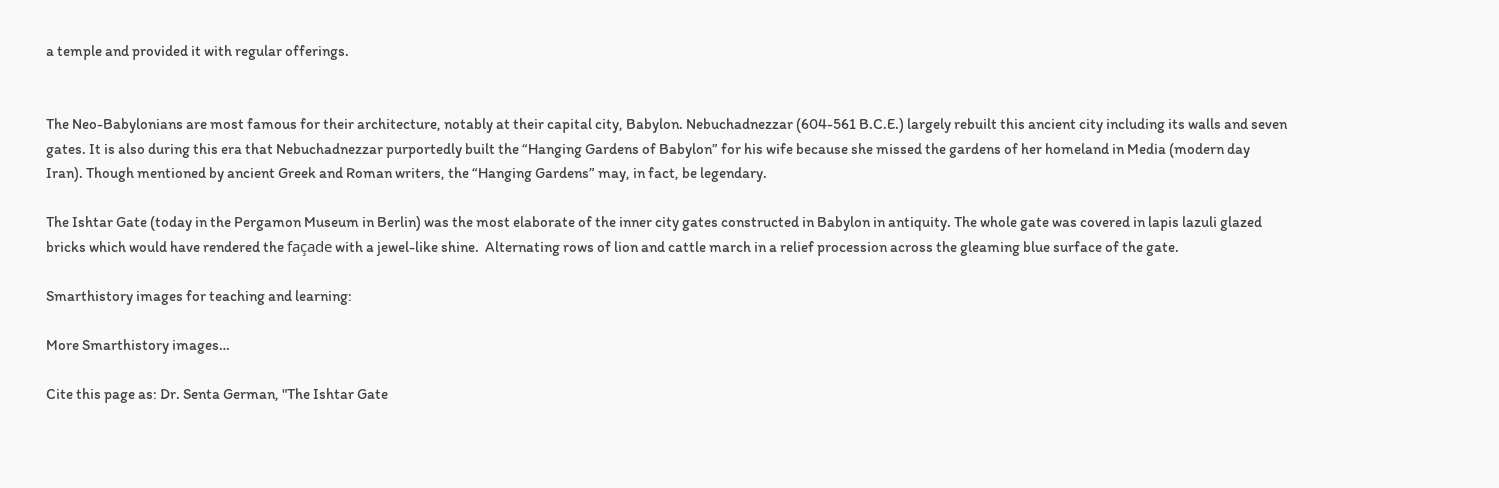a temple and provided it with regular offerings.


The Neo-Babylonians are most famous for their architecture, notably at their capital city, Babylon. Nebuchadnezzar (604-561 B.C.E.) largely rebuilt this ancient city including its walls and seven gates. It is also during this era that Nebuchadnezzar purportedly built the “Hanging Gardens of Babylon” for his wife because she missed the gardens of her homeland in Media (modern day Iran). Though mentioned by ancient Greek and Roman writers, the “Hanging Gardens” may, in fact, be legendary.

The Ishtar Gate (today in the Pergamon Museum in Berlin) was the most elaborate of the inner city gates constructed in Babylon in antiquity. The whole gate was covered in lapis lazuli glazed bricks which would have rendered the façade with a jewel-like shine.  Alternating rows of lion and cattle march in a relief procession across the gleaming blue surface of the gate.

Smarthistory images for teaching and learning:

More Smarthistory images…

Cite this page as: Dr. Senta German, "The Ishtar Gate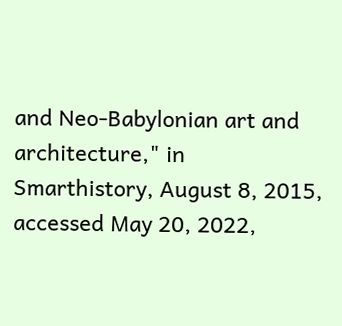and Neo-Babylonian art and architecture," in Smarthistory, August 8, 2015, accessed May 20, 2022,